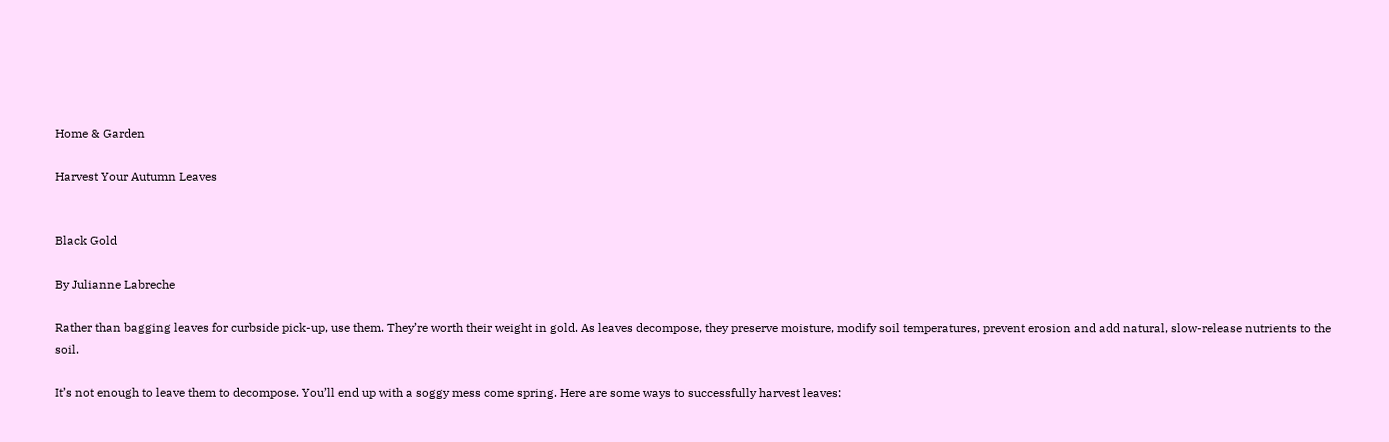Home & Garden

Harvest Your Autumn Leaves


Black Gold

By Julianne Labreche

Rather than bagging leaves for curbside pick-up, use them. They’re worth their weight in gold. As leaves decompose, they preserve moisture, modify soil temperatures, prevent erosion and add natural, slow-release nutrients to the soil.

It’s not enough to leave them to decompose. You’ll end up with a soggy mess come spring. Here are some ways to successfully harvest leaves: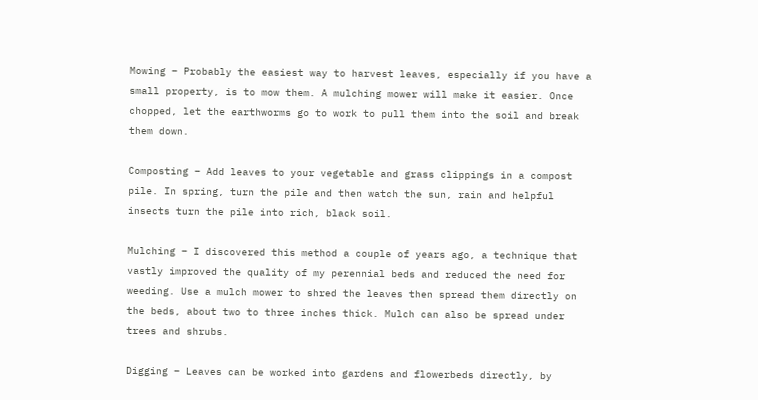Mowing – Probably the easiest way to harvest leaves, especially if you have a small property, is to mow them. A mulching mower will make it easier. Once chopped, let the earthworms go to work to pull them into the soil and break them down.

Composting – Add leaves to your vegetable and grass clippings in a compost pile. In spring, turn the pile and then watch the sun, rain and helpful insects turn the pile into rich, black soil.

Mulching – I discovered this method a couple of years ago, a technique that vastly improved the quality of my perennial beds and reduced the need for weeding. Use a mulch mower to shred the leaves then spread them directly on the beds, about two to three inches thick. Mulch can also be spread under trees and shrubs.

Digging – Leaves can be worked into gardens and flowerbeds directly, by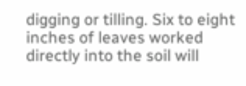digging or tilling. Six to eight inches of leaves worked directly into the soil will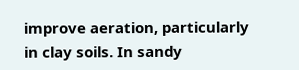improve aeration, particularly in clay soils. In sandy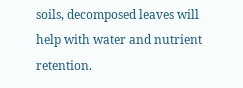soils, decomposed leaves will help with water and nutrient retention.